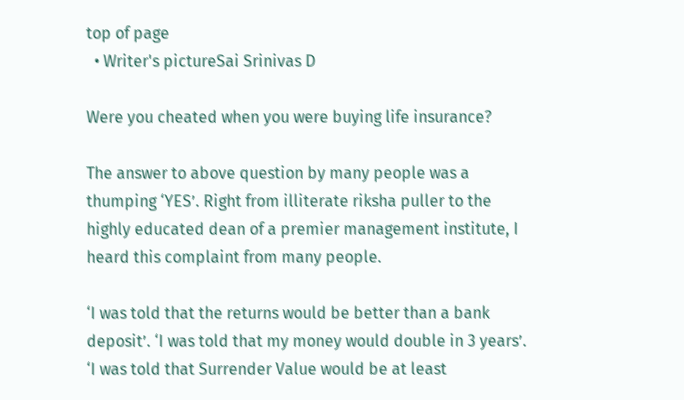top of page
  • Writer's pictureSai Srinivas D

Were you cheated when you were buying life insurance?

The answer to above question by many people was a thumping ‘YES’. Right from illiterate riksha puller to the highly educated dean of a premier management institute, I heard this complaint from many people.

‘I was told that the returns would be better than a bank deposit’. ‘I was told that my money would double in 3 years’. ‘I was told that Surrender Value would be at least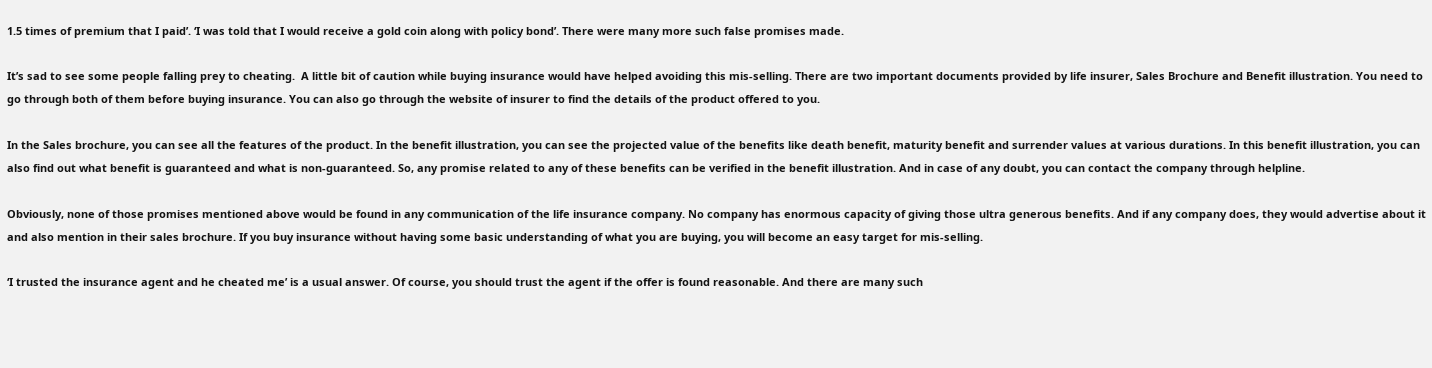1.5 times of premium that I paid’. ‘I was told that I would receive a gold coin along with policy bond’. There were many more such false promises made.

It’s sad to see some people falling prey to cheating.  A little bit of caution while buying insurance would have helped avoiding this mis-selling. There are two important documents provided by life insurer, Sales Brochure and Benefit illustration. You need to go through both of them before buying insurance. You can also go through the website of insurer to find the details of the product offered to you.

In the Sales brochure, you can see all the features of the product. In the benefit illustration, you can see the projected value of the benefits like death benefit, maturity benefit and surrender values at various durations. In this benefit illustration, you can also find out what benefit is guaranteed and what is non-guaranteed. So, any promise related to any of these benefits can be verified in the benefit illustration. And in case of any doubt, you can contact the company through helpline.

Obviously, none of those promises mentioned above would be found in any communication of the life insurance company. No company has enormous capacity of giving those ultra generous benefits. And if any company does, they would advertise about it and also mention in their sales brochure. If you buy insurance without having some basic understanding of what you are buying, you will become an easy target for mis-selling.

‘I trusted the insurance agent and he cheated me’ is a usual answer. Of course, you should trust the agent if the offer is found reasonable. And there are many such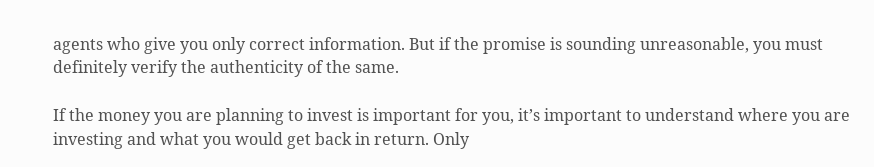agents who give you only correct information. But if the promise is sounding unreasonable, you must definitely verify the authenticity of the same.

If the money you are planning to invest is important for you, it’s important to understand where you are investing and what you would get back in return. Only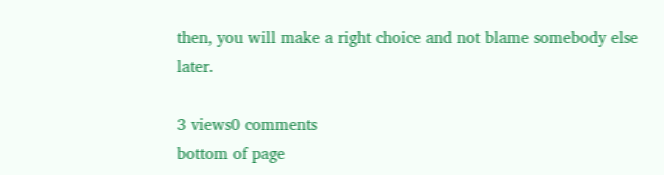then, you will make a right choice and not blame somebody else later.

3 views0 comments
bottom of page